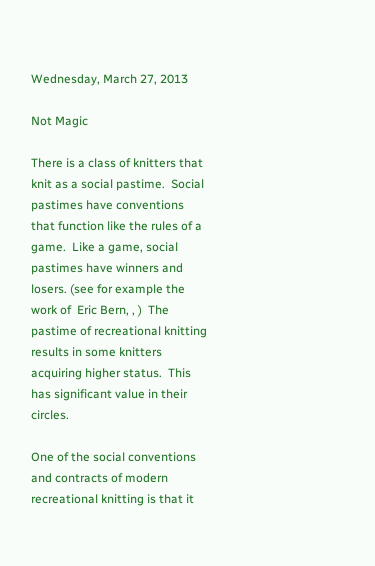Wednesday, March 27, 2013

Not Magic

There is a class of knitters that knit as a social pastime.  Social pastimes have conventions that function like the rules of a game.  Like a game, social pastimes have winners and losers. (see for example the work of  Eric Bern, , )  The pastime of recreational knitting results in some knitters acquiring higher status.  This has significant value in their circles.

One of the social conventions and contracts of modern recreational knitting is that it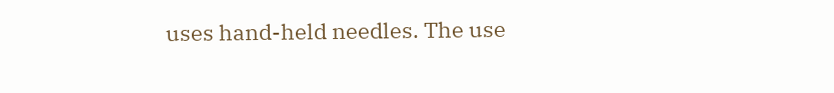uses hand-held needles. The use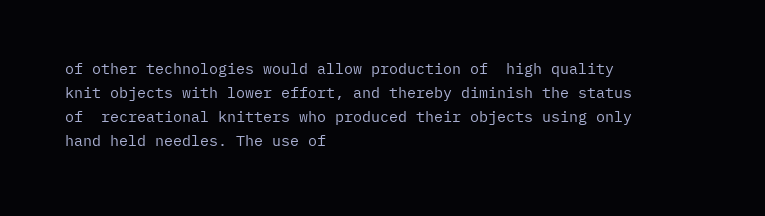of other technologies would allow production of  high quality knit objects with lower effort, and thereby diminish the status of  recreational knitters who produced their objects using only hand held needles. The use of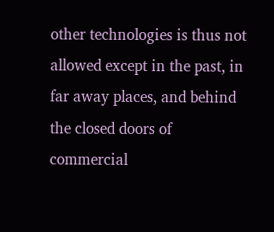other technologies is thus not allowed except in the past, in  far away places, and behind the closed doors of commercial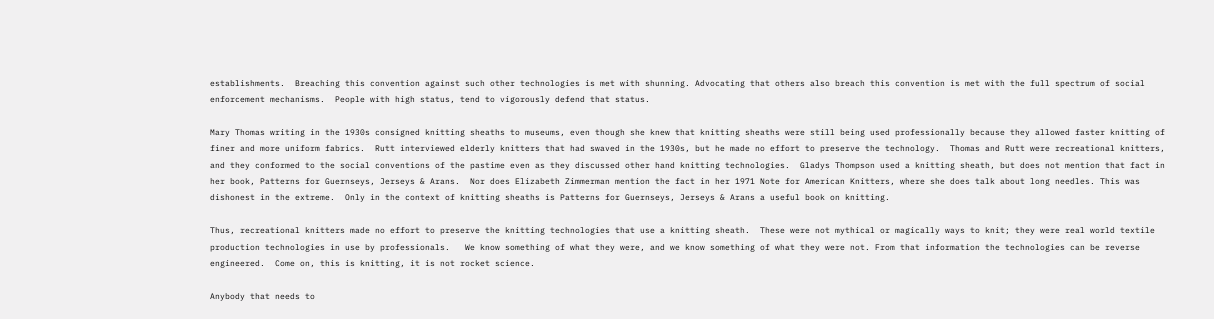establishments.  Breaching this convention against such other technologies is met with shunning. Advocating that others also breach this convention is met with the full spectrum of social enforcement mechanisms.  People with high status, tend to vigorously defend that status.

Mary Thomas writing in the 1930s consigned knitting sheaths to museums, even though she knew that knitting sheaths were still being used professionally because they allowed faster knitting of finer and more uniform fabrics.  Rutt interviewed elderly knitters that had swaved in the 1930s, but he made no effort to preserve the technology.  Thomas and Rutt were recreational knitters, and they conformed to the social conventions of the pastime even as they discussed other hand knitting technologies.  Gladys Thompson used a knitting sheath, but does not mention that fact in her book, Patterns for Guernseys, Jerseys & Arans.  Nor does Elizabeth Zimmerman mention the fact in her 1971 Note for American Knitters, where she does talk about long needles. This was dishonest in the extreme.  Only in the context of knitting sheaths is Patterns for Guernseys, Jerseys & Arans a useful book on knitting.

Thus, recreational knitters made no effort to preserve the knitting technologies that use a knitting sheath.  These were not mythical or magically ways to knit; they were real world textile production technologies in use by professionals.   We know something of what they were, and we know something of what they were not. From that information the technologies can be reverse engineered.  Come on, this is knitting, it is not rocket science.

Anybody that needs to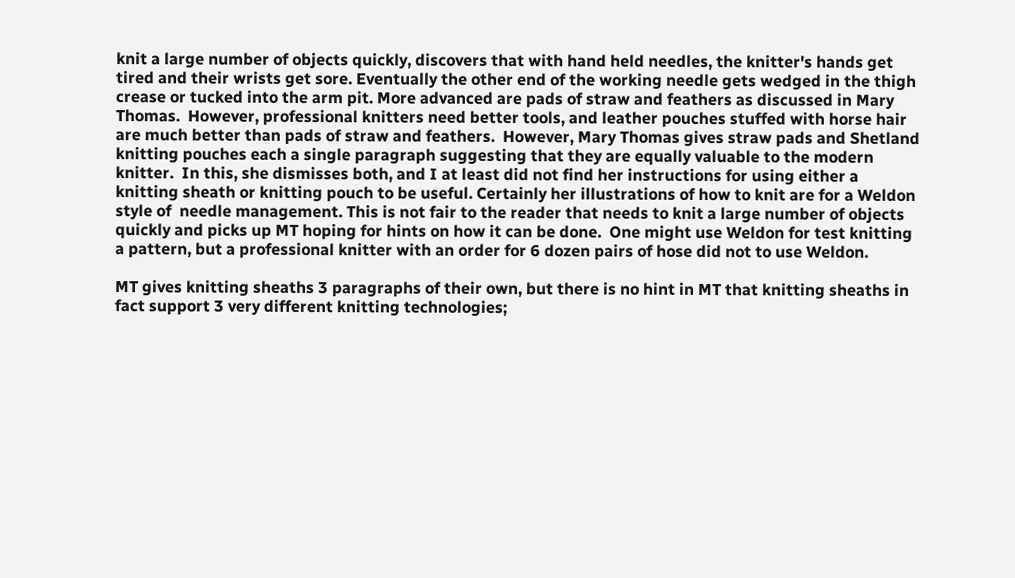knit a large number of objects quickly, discovers that with hand held needles, the knitter's hands get tired and their wrists get sore. Eventually the other end of the working needle gets wedged in the thigh crease or tucked into the arm pit. More advanced are pads of straw and feathers as discussed in Mary Thomas.  However, professional knitters need better tools, and leather pouches stuffed with horse hair are much better than pads of straw and feathers.  However, Mary Thomas gives straw pads and Shetland knitting pouches each a single paragraph suggesting that they are equally valuable to the modern knitter.  In this, she dismisses both, and I at least did not find her instructions for using either a knitting sheath or knitting pouch to be useful. Certainly her illustrations of how to knit are for a Weldon style of  needle management. This is not fair to the reader that needs to knit a large number of objects quickly and picks up MT hoping for hints on how it can be done.  One might use Weldon for test knitting a pattern, but a professional knitter with an order for 6 dozen pairs of hose did not to use Weldon.

MT gives knitting sheaths 3 paragraphs of their own, but there is no hint in MT that knitting sheaths in fact support 3 very different knitting technologies;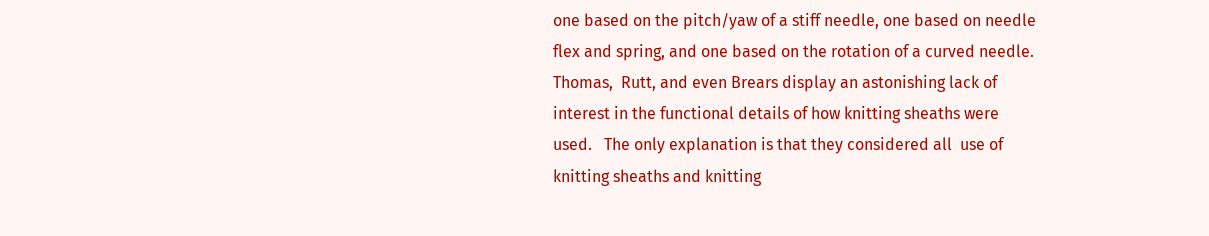one based on the pitch/yaw of a stiff needle, one based on needle flex and spring, and one based on the rotation of a curved needle.  Thomas,  Rutt, and even Brears display an astonishing lack of interest in the functional details of how knitting sheaths were used.   The only explanation is that they considered all  use of knitting sheaths and knitting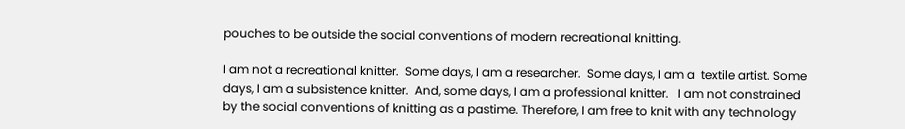pouches to be outside the social conventions of modern recreational knitting.

I am not a recreational knitter.  Some days, I am a researcher.  Some days, I am a  textile artist. Some days, I am a subsistence knitter.  And, some days, I am a professional knitter.   I am not constrained by the social conventions of knitting as a pastime. Therefore, I am free to knit with any technology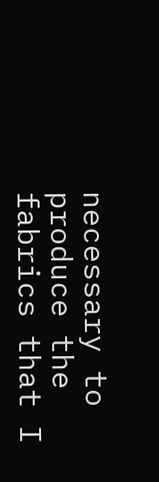necessary to produce the fabrics that I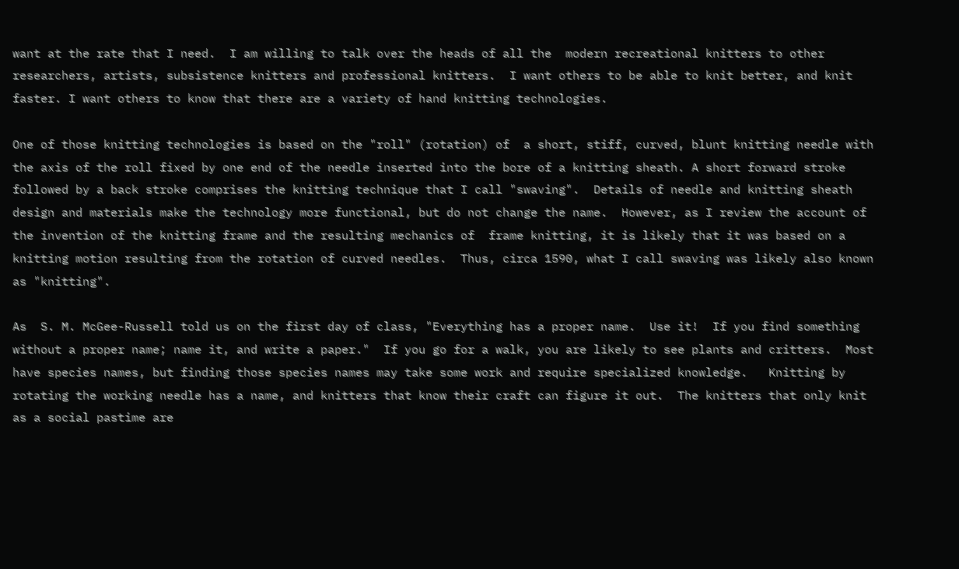want at the rate that I need.  I am willing to talk over the heads of all the  modern recreational knitters to other researchers, artists, subsistence knitters and professional knitters.  I want others to be able to knit better, and knit faster. I want others to know that there are a variety of hand knitting technologies.

One of those knitting technologies is based on the "roll" (rotation) of  a short, stiff, curved, blunt knitting needle with the axis of the roll fixed by one end of the needle inserted into the bore of a knitting sheath. A short forward stroke followed by a back stroke comprises the knitting technique that I call "swaving".  Details of needle and knitting sheath design and materials make the technology more functional, but do not change the name.  However, as I review the account of the invention of the knitting frame and the resulting mechanics of  frame knitting, it is likely that it was based on a knitting motion resulting from the rotation of curved needles.  Thus, circa 1590, what I call swaving was likely also known as "knitting".

As  S. M. McGee-Russell told us on the first day of class, "Everything has a proper name.  Use it!  If you find something without a proper name; name it, and write a paper."  If you go for a walk, you are likely to see plants and critters.  Most have species names, but finding those species names may take some work and require specialized knowledge.   Knitting by rotating the working needle has a name, and knitters that know their craft can figure it out.  The knitters that only knit as a social pastime are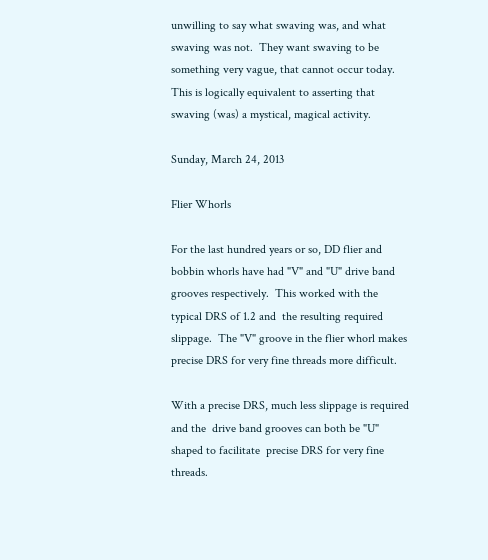unwilling to say what swaving was, and what swaving was not.  They want swaving to be something very vague, that cannot occur today.  This is logically equivalent to asserting that swaving (was) a mystical, magical activity.

Sunday, March 24, 2013

Flier Whorls

For the last hundred years or so, DD flier and bobbin whorls have had "V" and "U" drive band grooves respectively.  This worked with the typical DRS of 1.2 and  the resulting required slippage.  The "V" groove in the flier whorl makes precise DRS for very fine threads more difficult.

With a precise DRS, much less slippage is required and the  drive band grooves can both be "U" shaped to facilitate  precise DRS for very fine threads.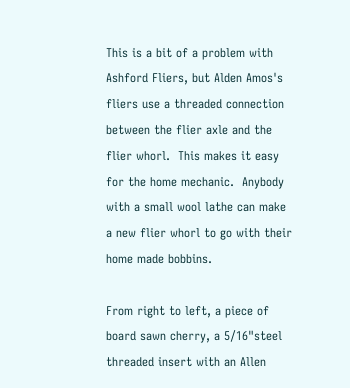This is a bit of a problem with Ashford Fliers, but Alden Amos's fliers use a threaded connection between the flier axle and the flier whorl.  This makes it easy for the home mechanic.  Anybody with a small wool lathe can make a new flier whorl to go with their home made bobbins.

From right to left, a piece of board sawn cherry, a 5/16"steel threaded insert with an Allen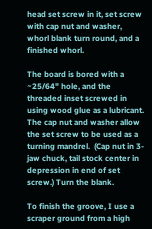head set screw in it, set screw with cap nut and washer, whorl blank turn round, and a finished whorl.

The board is bored with a ~25/64" hole, and the threaded inset screwed in using wood glue as a lubricant. The cap nut and washer allow the set screw to be used as a turning mandrel.  (Cap nut in 3-jaw chuck, tail stock center in depression in end of set screw.) Turn the blank.

To finish the groove, I use a scraper ground from a high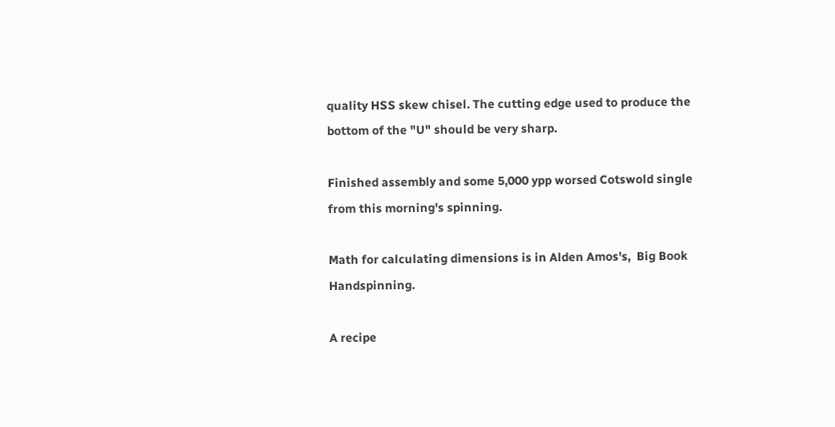quality HSS skew chisel. The cutting edge used to produce the bottom of the "U" should be very sharp.

Finished assembly and some 5,000 ypp worsed Cotswold single from this morning's spinning.

Math for calculating dimensions is in Alden Amos's,  Big Book Handspinning.

A recipe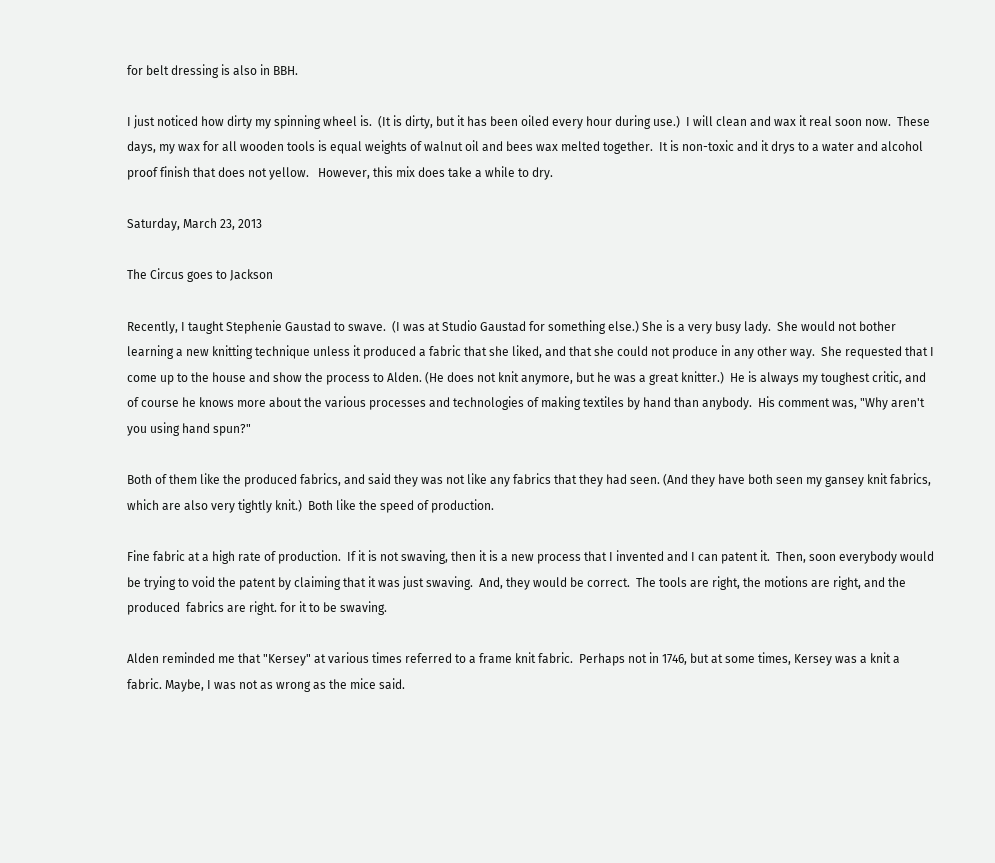for belt dressing is also in BBH.

I just noticed how dirty my spinning wheel is.  (It is dirty, but it has been oiled every hour during use.)  I will clean and wax it real soon now.  These days, my wax for all wooden tools is equal weights of walnut oil and bees wax melted together.  It is non-toxic and it drys to a water and alcohol proof finish that does not yellow.   However, this mix does take a while to dry.

Saturday, March 23, 2013

The Circus goes to Jackson

Recently, I taught Stephenie Gaustad to swave.  (I was at Studio Gaustad for something else.) She is a very busy lady.  She would not bother learning a new knitting technique unless it produced a fabric that she liked, and that she could not produce in any other way.  She requested that I come up to the house and show the process to Alden. (He does not knit anymore, but he was a great knitter.)  He is always my toughest critic, and of course he knows more about the various processes and technologies of making textiles by hand than anybody.  His comment was, "Why aren't you using hand spun?"

Both of them like the produced fabrics, and said they was not like any fabrics that they had seen. (And they have both seen my gansey knit fabrics, which are also very tightly knit.)  Both like the speed of production.

Fine fabric at a high rate of production.  If it is not swaving, then it is a new process that I invented and I can patent it.  Then, soon everybody would be trying to void the patent by claiming that it was just swaving.  And, they would be correct.  The tools are right, the motions are right, and the produced  fabrics are right. for it to be swaving.

Alden reminded me that "Kersey" at various times referred to a frame knit fabric.  Perhaps not in 1746, but at some times, Kersey was a knit a fabric. Maybe, I was not as wrong as the mice said.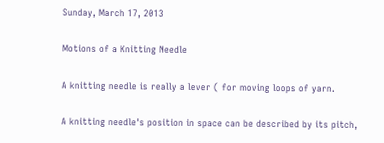Sunday, March 17, 2013

Motions of a Knitting Needle

A knitting needle is really a lever ( for moving loops of yarn.

A knitting needle's position in space can be described by its pitch,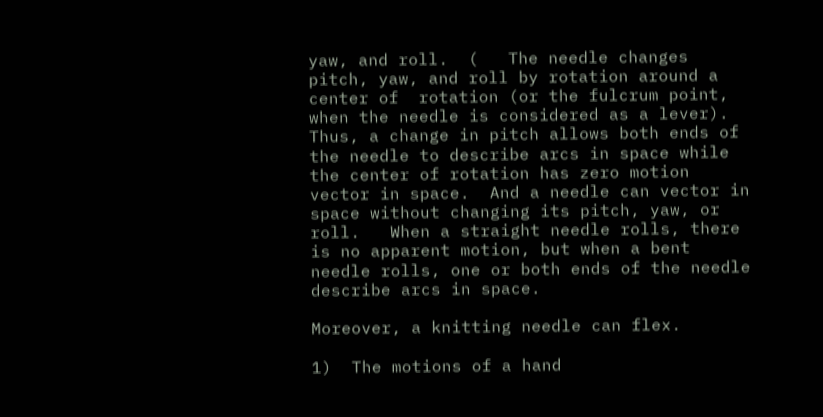yaw, and roll.  (   The needle changes pitch, yaw, and roll by rotation around a center of  rotation (or the fulcrum point, when the needle is considered as a lever).  Thus, a change in pitch allows both ends of the needle to describe arcs in space while the center of rotation has zero motion vector in space.  And a needle can vector in space without changing its pitch, yaw, or roll.   When a straight needle rolls, there is no apparent motion, but when a bent needle rolls, one or both ends of the needle describe arcs in space.

Moreover, a knitting needle can flex.

1)  The motions of a hand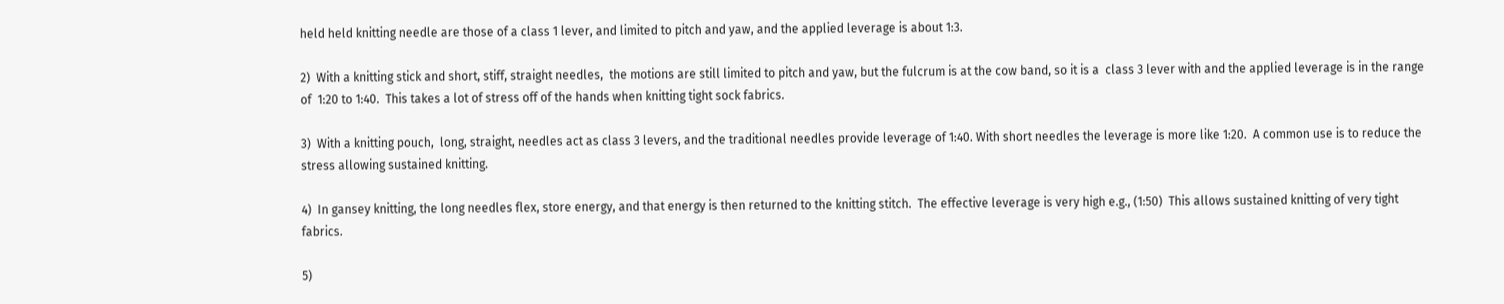held held knitting needle are those of a class 1 lever, and limited to pitch and yaw, and the applied leverage is about 1:3.

2)  With a knitting stick and short, stiff, straight needles,  the motions are still limited to pitch and yaw, but the fulcrum is at the cow band, so it is a  class 3 lever with and the applied leverage is in the range of  1:20 to 1:40.  This takes a lot of stress off of the hands when knitting tight sock fabrics.

3)  With a knitting pouch,  long, straight, needles act as class 3 levers, and the traditional needles provide leverage of 1:40. With short needles the leverage is more like 1:20.  A common use is to reduce the stress allowing sustained knitting.

4)  In gansey knitting, the long needles flex, store energy, and that energy is then returned to the knitting stitch.  The effective leverage is very high e.g., (1:50)  This allows sustained knitting of very tight fabrics.

5)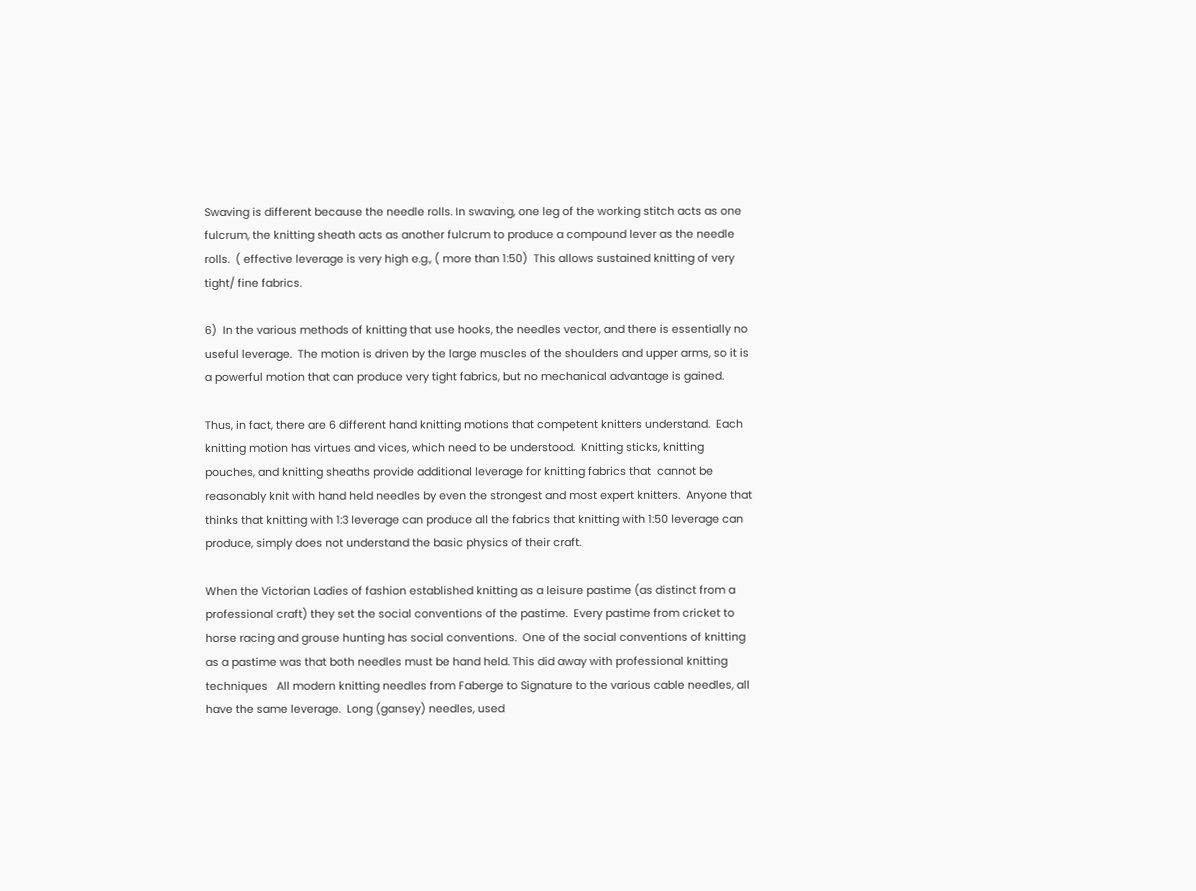Swaving is different because the needle rolls. In swaving, one leg of the working stitch acts as one fulcrum, the knitting sheath acts as another fulcrum to produce a compound lever as the needle rolls.  ( effective leverage is very high e.g., ( more than 1:50)  This allows sustained knitting of very tight/ fine fabrics.

6)  In the various methods of knitting that use hooks, the needles vector, and there is essentially no useful leverage.  The motion is driven by the large muscles of the shoulders and upper arms, so it is a powerful motion that can produce very tight fabrics, but no mechanical advantage is gained.

Thus, in fact, there are 6 different hand knitting motions that competent knitters understand.  Each knitting motion has virtues and vices, which need to be understood.  Knitting sticks, knitting pouches, and knitting sheaths provide additional leverage for knitting fabrics that  cannot be reasonably knit with hand held needles by even the strongest and most expert knitters.  Anyone that thinks that knitting with 1:3 leverage can produce all the fabrics that knitting with 1:50 leverage can produce, simply does not understand the basic physics of their craft.

When the Victorian Ladies of fashion established knitting as a leisure pastime (as distinct from a professional craft) they set the social conventions of the pastime.  Every pastime from cricket to horse racing and grouse hunting has social conventions.  One of the social conventions of knitting as a pastime was that both needles must be hand held. This did away with professional knitting techniques   All modern knitting needles from Faberge to Signature to the various cable needles, all have the same leverage.  Long (gansey) needles, used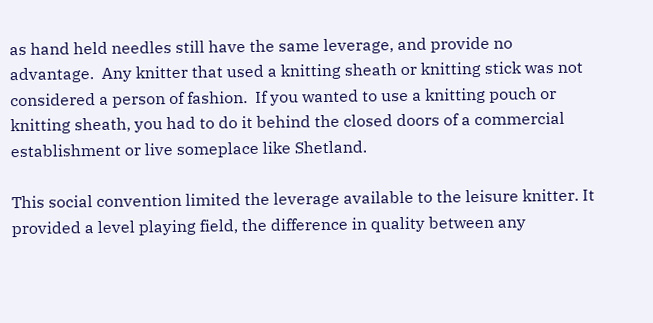as hand held needles still have the same leverage, and provide no advantage.  Any knitter that used a knitting sheath or knitting stick was not considered a person of fashion.  If you wanted to use a knitting pouch or knitting sheath, you had to do it behind the closed doors of a commercial establishment or live someplace like Shetland.

This social convention limited the leverage available to the leisure knitter. It provided a level playing field, the difference in quality between any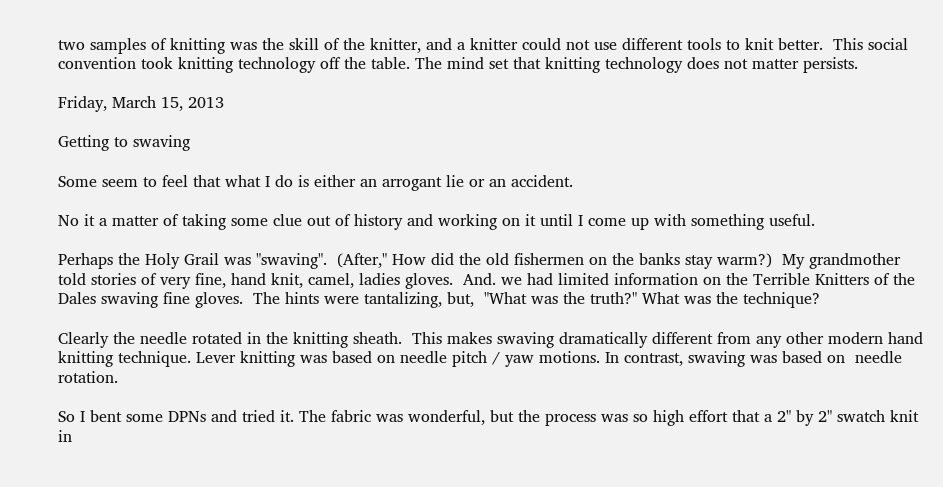two samples of knitting was the skill of the knitter, and a knitter could not use different tools to knit better.  This social convention took knitting technology off the table. The mind set that knitting technology does not matter persists.

Friday, March 15, 2013

Getting to swaving

Some seem to feel that what I do is either an arrogant lie or an accident.

No it a matter of taking some clue out of history and working on it until I come up with something useful.

Perhaps the Holy Grail was "swaving".  (After," How did the old fishermen on the banks stay warm?)  My grandmother told stories of very fine, hand knit, camel, ladies gloves.  And. we had limited information on the Terrible Knitters of the Dales swaving fine gloves.  The hints were tantalizing, but,  "What was the truth?" What was the technique?

Clearly the needle rotated in the knitting sheath.  This makes swaving dramatically different from any other modern hand knitting technique. Lever knitting was based on needle pitch / yaw motions. In contrast, swaving was based on  needle rotation.

So I bent some DPNs and tried it. The fabric was wonderful, but the process was so high effort that a 2" by 2" swatch knit in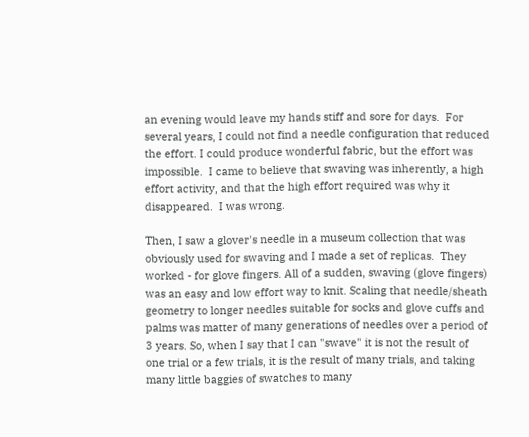an evening would leave my hands stiff and sore for days.  For several years, I could not find a needle configuration that reduced the effort. I could produce wonderful fabric, but the effort was impossible.  I came to believe that swaving was inherently, a high effort activity, and that the high effort required was why it disappeared.  I was wrong.

Then, I saw a glover's needle in a museum collection that was obviously used for swaving and I made a set of replicas.  They worked - for glove fingers. All of a sudden, swaving (glove fingers) was an easy and low effort way to knit. Scaling that needle/sheath geometry to longer needles suitable for socks and glove cuffs and palms was matter of many generations of needles over a period of 3 years. So, when I say that I can "swave" it is not the result of  one trial or a few trials, it is the result of many trials, and taking many little baggies of swatches to many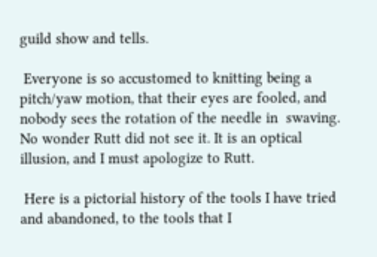guild show and tells.

 Everyone is so accustomed to knitting being a pitch/yaw motion, that their eyes are fooled, and nobody sees the rotation of the needle in  swaving.  No wonder Rutt did not see it. It is an optical illusion, and I must apologize to Rutt.

 Here is a pictorial history of the tools I have tried and abandoned, to the tools that I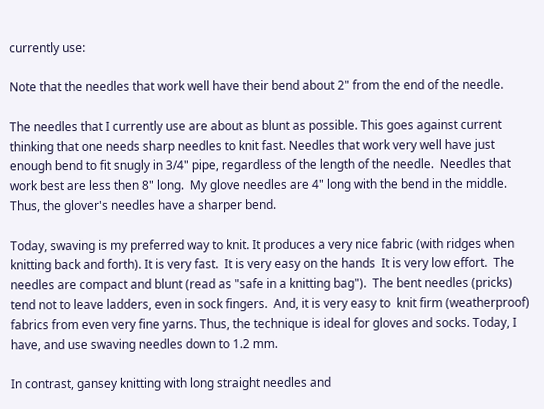currently use:

Note that the needles that work well have their bend about 2" from the end of the needle.

The needles that I currently use are about as blunt as possible. This goes against current thinking that one needs sharp needles to knit fast. Needles that work very well have just enough bend to fit snugly in 3/4" pipe, regardless of the length of the needle.  Needles that work best are less then 8" long.  My glove needles are 4" long with the bend in the middle.  Thus, the glover's needles have a sharper bend.

Today, swaving is my preferred way to knit. It produces a very nice fabric (with ridges when knitting back and forth). It is very fast.  It is very easy on the hands  It is very low effort.  The needles are compact and blunt (read as "safe in a knitting bag").  The bent needles (pricks) tend not to leave ladders, even in sock fingers.  And, it is very easy to  knit firm (weatherproof)  fabrics from even very fine yarns. Thus, the technique is ideal for gloves and socks. Today, I have, and use swaving needles down to 1.2 mm.

In contrast, gansey knitting with long straight needles and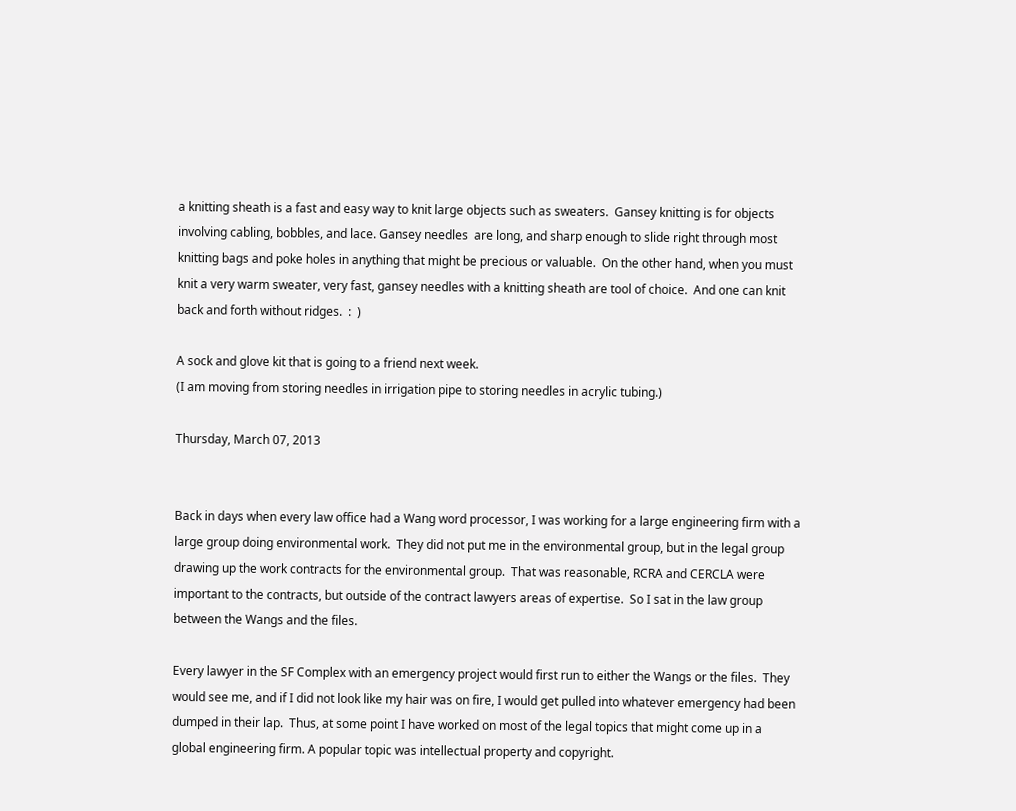a knitting sheath is a fast and easy way to knit large objects such as sweaters.  Gansey knitting is for objects involving cabling, bobbles, and lace. Gansey needles  are long, and sharp enough to slide right through most knitting bags and poke holes in anything that might be precious or valuable.  On the other hand, when you must knit a very warm sweater, very fast, gansey needles with a knitting sheath are tool of choice.  And one can knit back and forth without ridges.  :  )

A sock and glove kit that is going to a friend next week.
(I am moving from storing needles in irrigation pipe to storing needles in acrylic tubing.)

Thursday, March 07, 2013


Back in days when every law office had a Wang word processor, I was working for a large engineering firm with a large group doing environmental work.  They did not put me in the environmental group, but in the legal group drawing up the work contracts for the environmental group.  That was reasonable, RCRA and CERCLA were important to the contracts, but outside of the contract lawyers areas of expertise.  So I sat in the law group between the Wangs and the files.

Every lawyer in the SF Complex with an emergency project would first run to either the Wangs or the files.  They would see me, and if I did not look like my hair was on fire, I would get pulled into whatever emergency had been dumped in their lap.  Thus, at some point I have worked on most of the legal topics that might come up in a global engineering firm. A popular topic was intellectual property and copyright.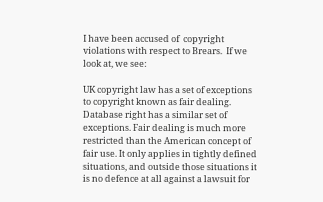I have been accused of  copyright violations with respect to Brears.  If we look at, we see:

UK copyright law has a set of exceptions to copyright known as fair dealing. Database right has a similar set of exceptions. Fair dealing is much more restricted than the American concept of fair use. It only applies in tightly defined situations, and outside those situations it is no defence at all against a lawsuit for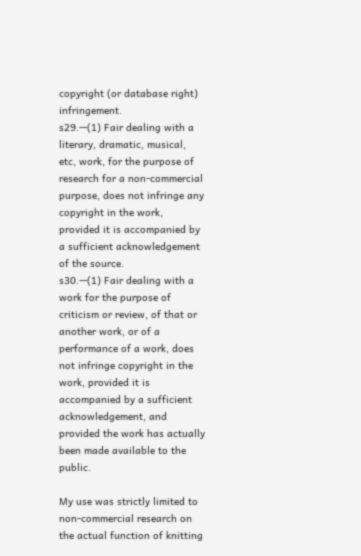copyright (or database right) infringement.
s29.—(1) Fair dealing with a literary, dramatic, musical, etc, work, for the purpose of research for a non-commercial purpose, does not infringe any copyright in the work, provided it is accompanied by a sufficient acknowledgement of the source.
s30.—(1) Fair dealing with a work for the purpose of criticism or review, of that or another work, or of a performance of a work, does not infringe copyright in the work, provided it is accompanied by a sufficient acknowledgement, and provided the work has actually been made available to the public.

My use was strictly limited to non-commercial research on the actual function of knitting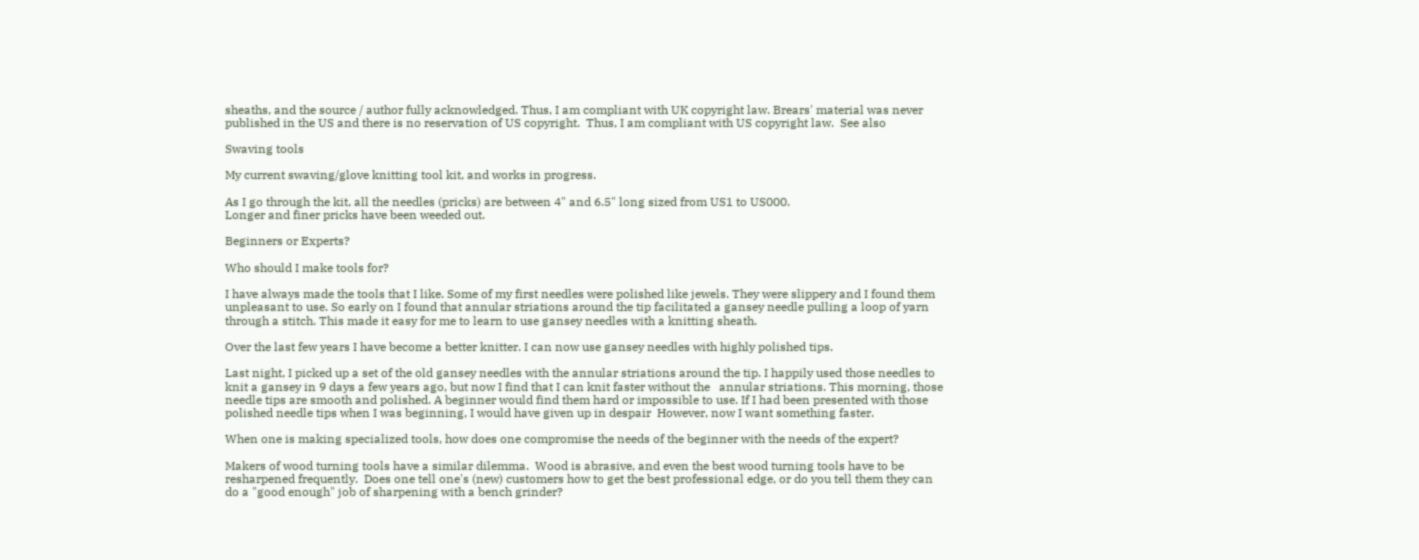sheaths, and the source / author fully acknowledged. Thus, I am compliant with UK copyright law. Brears' material was never published in the US and there is no reservation of US copyright.  Thus, I am compliant with US copyright law.  See also

Swaving tools

My current swaving/glove knitting tool kit, and works in progress.

As I go through the kit, all the needles (pricks) are between 4" and 6.5" long sized from US1 to US000.
Longer and finer pricks have been weeded out.

Beginners or Experts?

Who should I make tools for?

I have always made the tools that I like. Some of my first needles were polished like jewels. They were slippery and I found them unpleasant to use. So early on I found that annular striations around the tip facilitated a gansey needle pulling a loop of yarn through a stitch. This made it easy for me to learn to use gansey needles with a knitting sheath.

Over the last few years I have become a better knitter. I can now use gansey needles with highly polished tips.

Last night, I picked up a set of the old gansey needles with the annular striations around the tip. I happily used those needles to knit a gansey in 9 days a few years ago, but now I find that I can knit faster without the   annular striations. This morning, those needle tips are smooth and polished. A beginner would find them hard or impossible to use. If I had been presented with those polished needle tips when I was beginning, I would have given up in despair  However, now I want something faster.

When one is making specialized tools, how does one compromise the needs of the beginner with the needs of the expert?

Makers of wood turning tools have a similar dilemma.  Wood is abrasive, and even the best wood turning tools have to be resharpened frequently.  Does one tell one's (new) customers how to get the best professional edge, or do you tell them they can do a "good enough" job of sharpening with a bench grinder?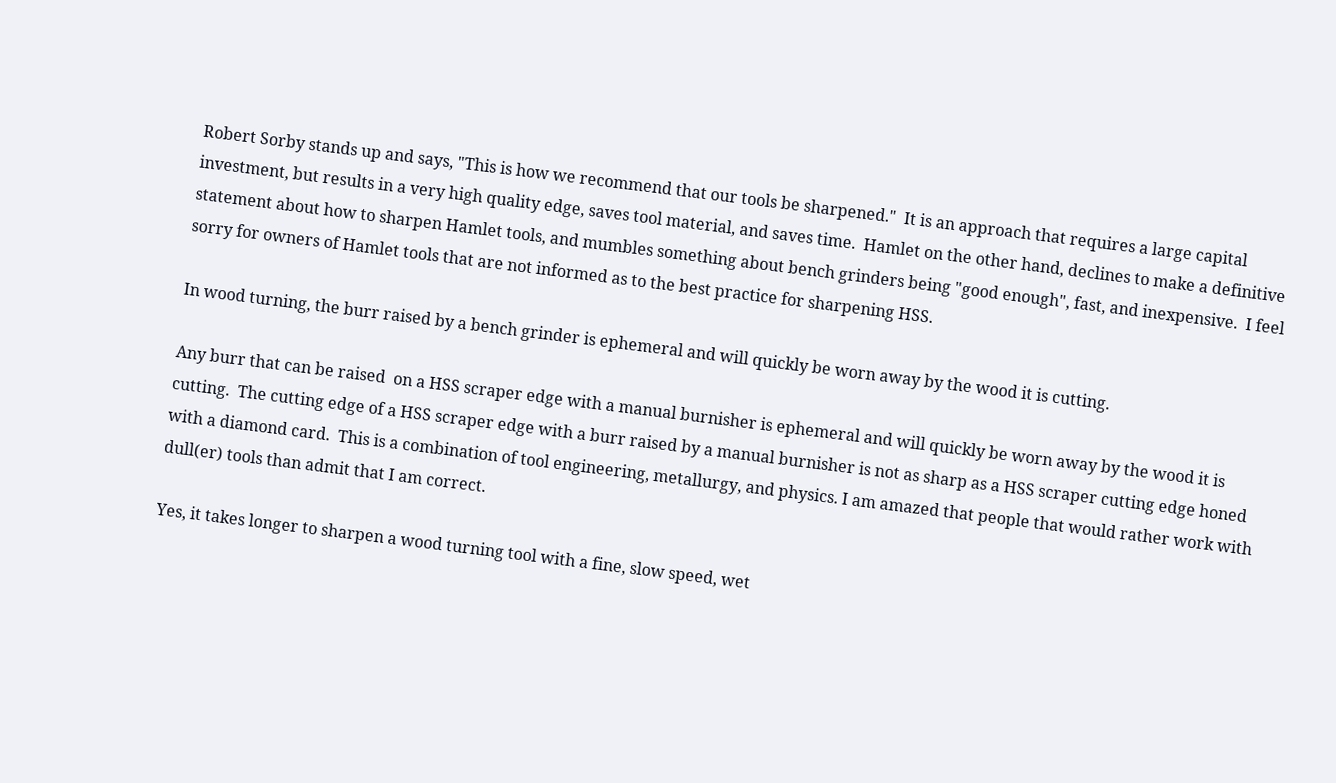Robert Sorby stands up and says, "This is how we recommend that our tools be sharpened."  It is an approach that requires a large capital investment, but results in a very high quality edge, saves tool material, and saves time.  Hamlet on the other hand, declines to make a definitive statement about how to sharpen Hamlet tools, and mumbles something about bench grinders being "good enough", fast, and inexpensive.  I feel sorry for owners of Hamlet tools that are not informed as to the best practice for sharpening HSS.

In wood turning, the burr raised by a bench grinder is ephemeral and will quickly be worn away by the wood it is cutting.

Any burr that can be raised  on a HSS scraper edge with a manual burnisher is ephemeral and will quickly be worn away by the wood it is cutting.  The cutting edge of a HSS scraper edge with a burr raised by a manual burnisher is not as sharp as a HSS scraper cutting edge honed with a diamond card.  This is a combination of tool engineering, metallurgy, and physics. I am amazed that people that would rather work with dull(er) tools than admit that I am correct.

Yes, it takes longer to sharpen a wood turning tool with a fine, slow speed, wet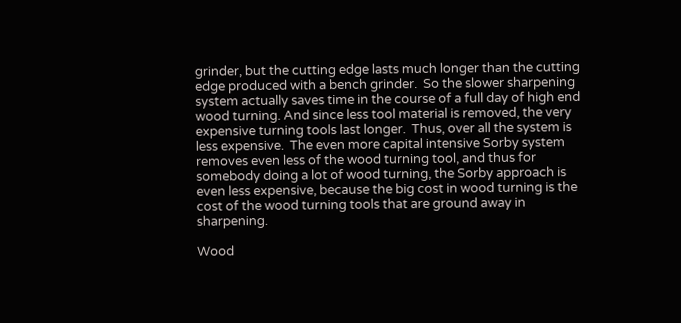grinder, but the cutting edge lasts much longer than the cutting edge produced with a bench grinder.  So the slower sharpening system actually saves time in the course of a full day of high end wood turning. And since less tool material is removed, the very expensive turning tools last longer.  Thus, over all the system is less expensive.  The even more capital intensive Sorby system removes even less of the wood turning tool, and thus for somebody doing a lot of wood turning, the Sorby approach is even less expensive, because the big cost in wood turning is the cost of the wood turning tools that are ground away in sharpening.

Wood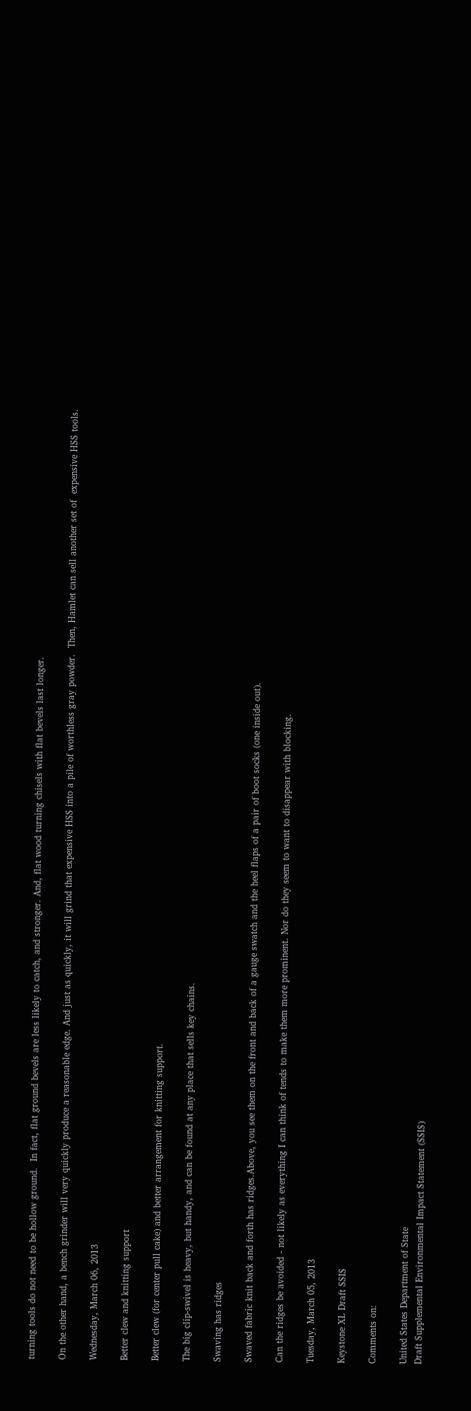turning tools do not need to be hollow ground.  In fact, flat ground bevels are less likely to catch, and stronger. And, flat wood turning chisels with flat bevels last longer.

On the other hand, a bench grinder will very quickly produce a reasonable edge. And just as quickly, it will grind that expensive HSS into a pile of worthless gray powder.  Then, Hamlet can sell another set of  expensive HSS tools.

Wednesday, March 06, 2013

Better clew and knitting support

Better clew (for center pull cake) and better arrangement for knitting support.

The big clip-swivel is heavy, but handy, and can be found at any place that sells key chains.

Swaving has ridges

Swaved fabric knit back and forth has ridges.Above, you see them on the front and back of a gauge swatch and the heel flaps of a pair of boot socks (one inside out).

Can the ridges be avoided - not likely as everything I can think of tends to make them more prominent. Nor do they seem to want to disappear with blocking.

Tuesday, March 05, 2013

Keystone XL Draft SSIS

Comments on:

United States Department of State
Draft Supplemental Environmental Impact Statement (SSIS)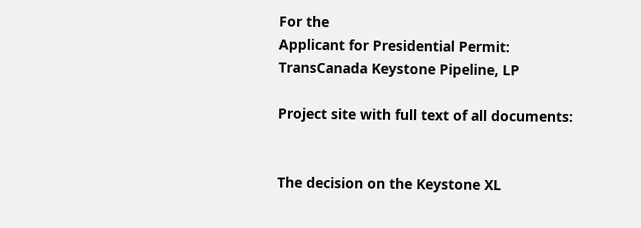For the
Applicant for Presidential Permit:
TransCanada Keystone Pipeline, LP

Project site with full text of all documents:


The decision on the Keystone XL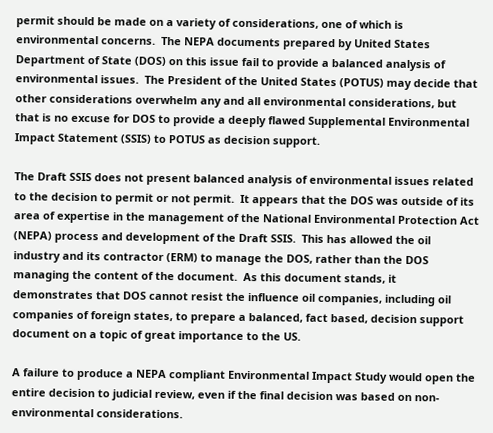permit should be made on a variety of considerations, one of which is environmental concerns.  The NEPA documents prepared by United States Department of State (DOS) on this issue fail to provide a balanced analysis of environmental issues.  The President of the United States (POTUS) may decide that other considerations overwhelm any and all environmental considerations, but that is no excuse for DOS to provide a deeply flawed Supplemental Environmental Impact Statement (SSIS) to POTUS as decision support.

The Draft SSIS does not present balanced analysis of environmental issues related to the decision to permit or not permit.  It appears that the DOS was outside of its area of expertise in the management of the National Environmental Protection Act (NEPA) process and development of the Draft SSIS.  This has allowed the oil industry and its contractor (ERM) to manage the DOS, rather than the DOS managing the content of the document.  As this document stands, it demonstrates that DOS cannot resist the influence oil companies, including oil companies of foreign states, to prepare a balanced, fact based, decision support document on a topic of great importance to the US.

A failure to produce a NEPA compliant Environmental Impact Study would open the entire decision to judicial review, even if the final decision was based on non-environmental considerations.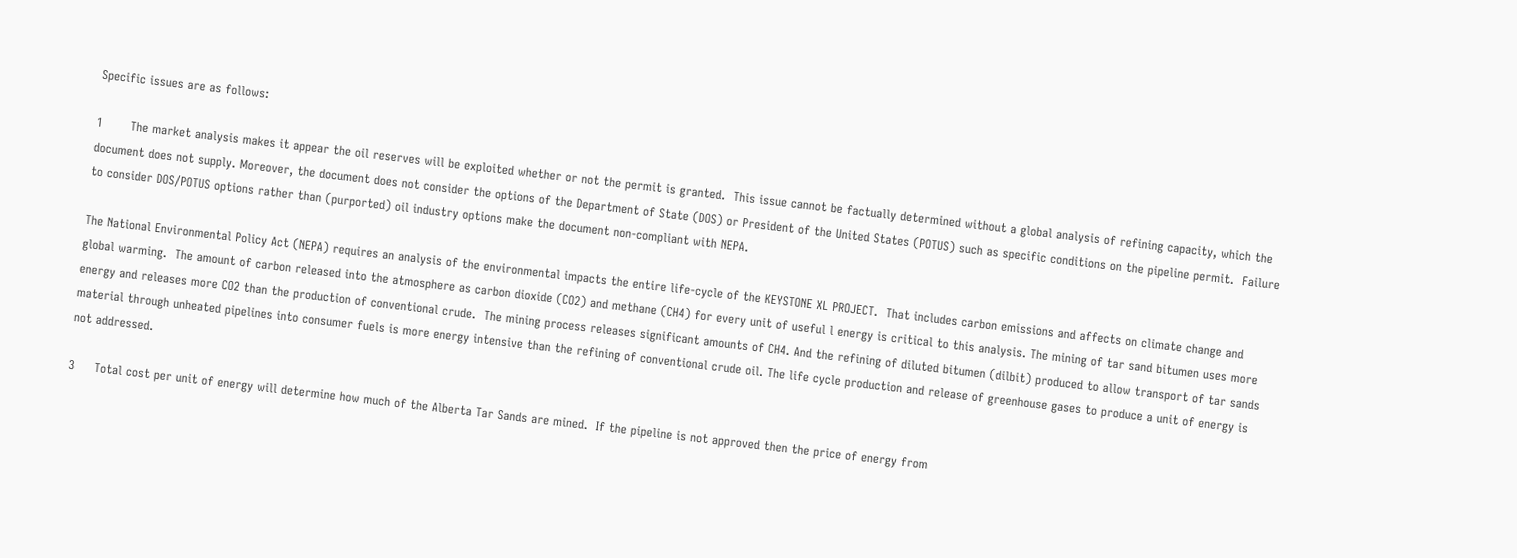Specific issues are as follows:

1       The market analysis makes it appear the oil reserves will be exploited whether or not the permit is granted.  This issue cannot be factually determined without a global analysis of refining capacity, which the document does not supply. Moreover, the document does not consider the options of the Department of State (DOS) or President of the United States (POTUS) such as specific conditions on the pipeline permit.  Failure to consider DOS/POTUS options rather than (purported) oil industry options make the document non-compliant with NEPA.

The National Environmental Policy Act (NEPA) requires an analysis of the environmental impacts the entire life-cycle of the KEYSTONE XL PROJECT.  That includes carbon emissions and affects on climate change and global warming.  The amount of carbon released into the atmosphere as carbon dioxide (CO2) and methane (CH4) for every unit of useful l energy is critical to this analysis. The mining of tar sand bitumen uses more energy and releases more CO2 than the production of conventional crude.  The mining process releases significant amounts of CH4. And the refining of diluted bitumen (dilbit) produced to allow transport of tar sands material through unheated pipelines into consumer fuels is more energy intensive than the refining of conventional crude oil. The life cycle production and release of greenhouse gases to produce a unit of energy is not addressed.

3     Total cost per unit of energy will determine how much of the Alberta Tar Sands are mined.  If the pipeline is not approved then the price of energy from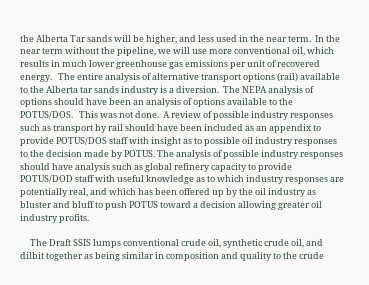the Alberta Tar sands will be higher, and less used in the near term.  In the near term without the pipeline, we will use more conventional oil, which results in much lower greenhouse gas emissions per unit of recovered energy.   The entire analysis of alternative transport options (rail) available to the Alberta tar sands industry is a diversion.  The NEPA analysis of options should have been an analysis of options available to the POTUS/DOS.   This was not done.  A review of possible industry responses such as transport by rail should have been included as an appendix to provide POTUS/DOS staff with insight as to possible oil industry responses to the decision made by POTUS. The analysis of possible industry responses should have analysis such as global refinery capacity to provide POTUS/DOD staff with useful knowledge as to which industry responses are potentially real, and which has been offered up by the oil industry as bluster and bluff to push POTUS toward a decision allowing greater oil industry profits.

     The Draft SSIS lumps conventional crude oil, synthetic crude oil, and dilbit together as being similar in composition and quality to the crude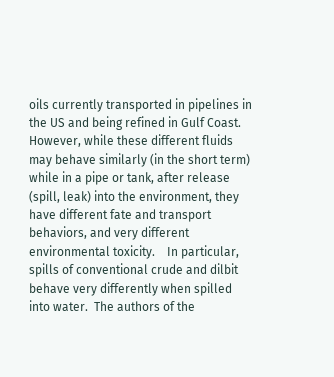oils currently transported in pipelines in the US and being refined in Gulf Coast.  However, while these different fluids may behave similarly (in the short term) while in a pipe or tank, after release (spill, leak) into the environment, they have different fate and transport behaviors, and very different environmental toxicity.    In particular, spills of conventional crude and dilbit behave very differently when spilled into water.  The authors of the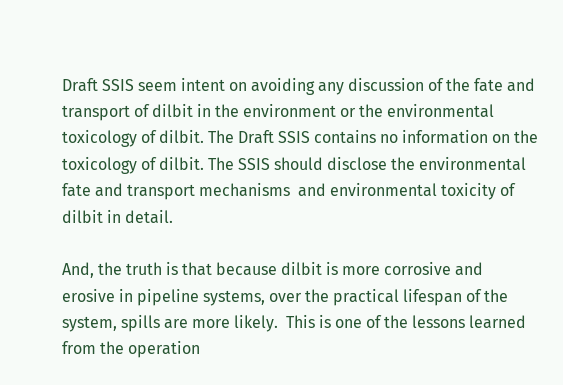Draft SSIS seem intent on avoiding any discussion of the fate and transport of dilbit in the environment or the environmental toxicology of dilbit. The Draft SSIS contains no information on the toxicology of dilbit. The SSIS should disclose the environmental fate and transport mechanisms  and environmental toxicity of dilbit in detail.

And, the truth is that because dilbit is more corrosive and erosive in pipeline systems, over the practical lifespan of the system, spills are more likely.  This is one of the lessons learned from the operation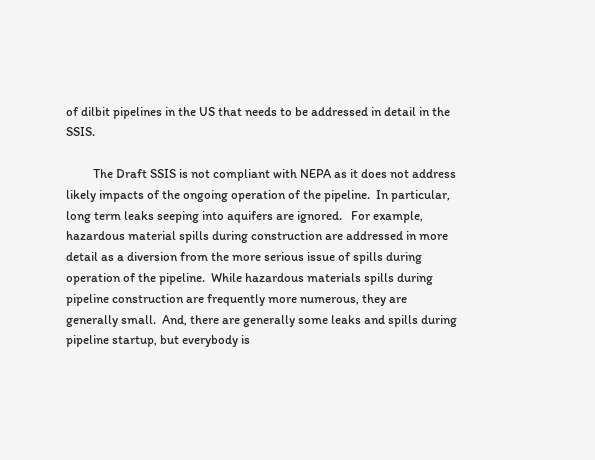of dilbit pipelines in the US that needs to be addressed in detail in the SSIS.

         The Draft SSIS is not compliant with NEPA as it does not address likely impacts of the ongoing operation of the pipeline.  In particular, long term leaks seeping into aquifers are ignored.   For example, hazardous material spills during construction are addressed in more detail as a diversion from the more serious issue of spills during operation of the pipeline.  While hazardous materials spills during pipeline construction are frequently more numerous, they are generally small.  And, there are generally some leaks and spills during pipeline startup, but everybody is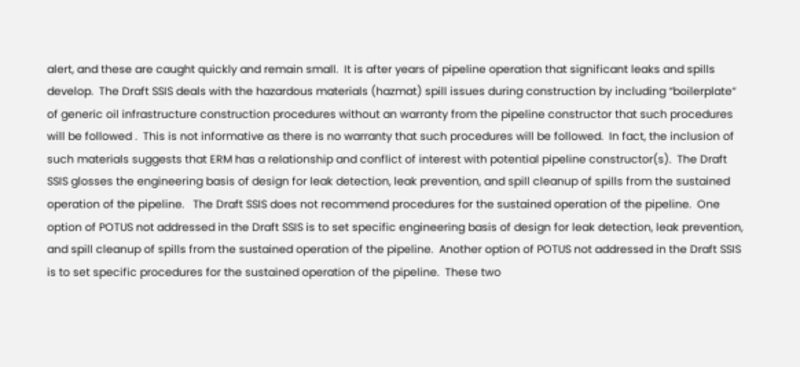alert, and these are caught quickly and remain small.  It is after years of pipeline operation that significant leaks and spills develop.  The Draft SSIS deals with the hazardous materials (hazmat) spill issues during construction by including “boilerplate“ of generic oil infrastructure construction procedures without an warranty from the pipeline constructor that such procedures will be followed .  This is not informative as there is no warranty that such procedures will be followed.  In fact, the inclusion of such materials suggests that ERM has a relationship and conflict of interest with potential pipeline constructor(s).  The Draft SSIS glosses the engineering basis of design for leak detection, leak prevention, and spill cleanup of spills from the sustained operation of the pipeline.   The Draft SSIS does not recommend procedures for the sustained operation of the pipeline.  One option of POTUS not addressed in the Draft SSIS is to set specific engineering basis of design for leak detection, leak prevention, and spill cleanup of spills from the sustained operation of the pipeline.  Another option of POTUS not addressed in the Draft SSIS is to set specific procedures for the sustained operation of the pipeline.  These two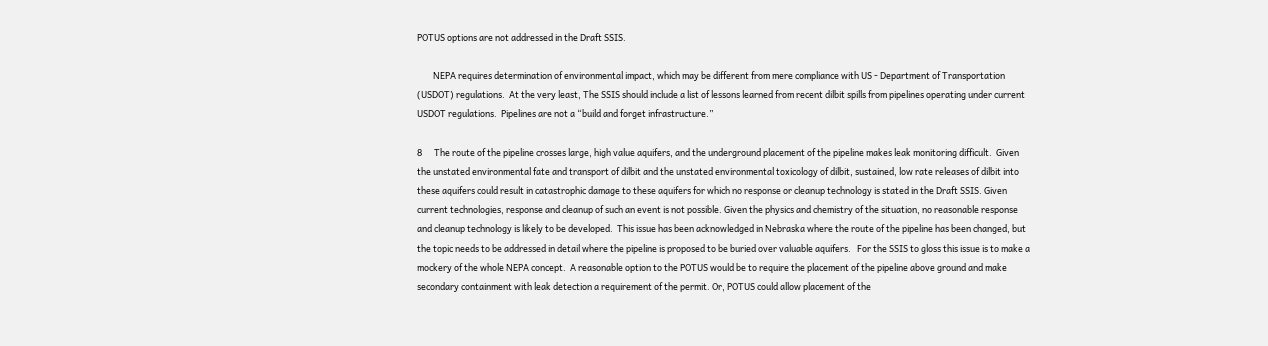POTUS options are not addressed in the Draft SSIS.

        NEPA requires determination of environmental impact, which may be different from mere compliance with US - Department of Transportation (USDOT) regulations.  At the very least, The SSIS should include a list of lessons learned from recent dilbit spills from pipelines operating under current USDOT regulations.  Pipelines are not a “build and forget infrastructure.”

8      The route of the pipeline crosses large, high value aquifers, and the underground placement of the pipeline makes leak monitoring difficult.  Given the unstated environmental fate and transport of dilbit and the unstated environmental toxicology of dilbit, sustained, low rate releases of dilbit into these aquifers could result in catastrophic damage to these aquifers for which no response or cleanup technology is stated in the Draft SSIS. Given current technologies, response and cleanup of such an event is not possible. Given the physics and chemistry of the situation, no reasonable response and cleanup technology is likely to be developed.  This issue has been acknowledged in Nebraska where the route of the pipeline has been changed, but the topic needs to be addressed in detail where the pipeline is proposed to be buried over valuable aquifers.   For the SSIS to gloss this issue is to make a mockery of the whole NEPA concept.  A reasonable option to the POTUS would be to require the placement of the pipeline above ground and make secondary containment with leak detection a requirement of the permit. Or, POTUS could allow placement of the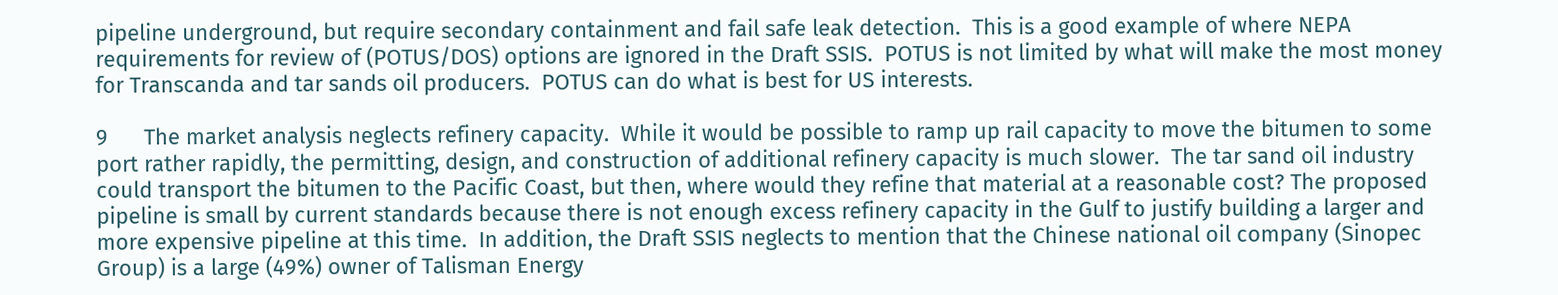pipeline underground, but require secondary containment and fail safe leak detection.  This is a good example of where NEPA requirements for review of (POTUS/DOS) options are ignored in the Draft SSIS.  POTUS is not limited by what will make the most money for Transcanda and tar sands oil producers.  POTUS can do what is best for US interests.

9      The market analysis neglects refinery capacity.  While it would be possible to ramp up rail capacity to move the bitumen to some port rather rapidly, the permitting, design, and construction of additional refinery capacity is much slower.  The tar sand oil industry could transport the bitumen to the Pacific Coast, but then, where would they refine that material at a reasonable cost? The proposed pipeline is small by current standards because there is not enough excess refinery capacity in the Gulf to justify building a larger and more expensive pipeline at this time.  In addition, the Draft SSIS neglects to mention that the Chinese national oil company (Sinopec Group) is a large (49%) owner of Talisman Energy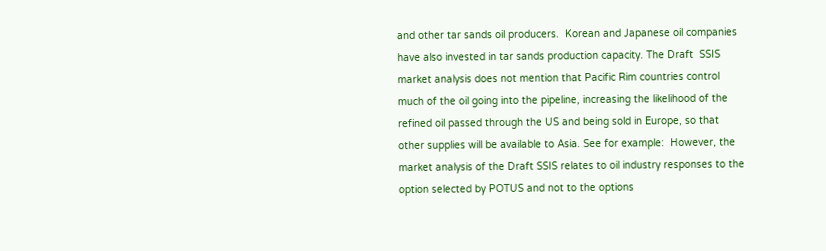and other tar sands oil producers.  Korean and Japanese oil companies have also invested in tar sands production capacity. The Draft  SSIS market analysis does not mention that Pacific Rim countries control much of the oil going into the pipeline, increasing the likelihood of the refined oil passed through the US and being sold in Europe, so that other supplies will be available to Asia. See for example:  However, the market analysis of the Draft SSIS relates to oil industry responses to the option selected by POTUS and not to the options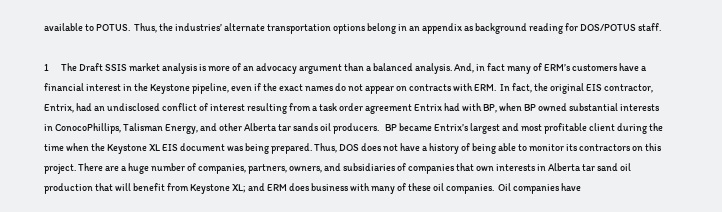available to POTUS.  Thus, the industries’ alternate transportation options belong in an appendix as background reading for DOS/POTUS staff.

1      The Draft SSIS market analysis is more of an advocacy argument than a balanced analysis. And, in fact many of ERM’s customers have a financial interest in the Keystone pipeline, even if the exact names do not appear on contracts with ERM.  In fact, the original EIS contractor, Entrix, had an undisclosed conflict of interest resulting from a task order agreement Entrix had with BP, when BP owned substantial interests in ConocoPhillips, Talisman Energy, and other Alberta tar sands oil producers.   BP became Entrix’s largest and most profitable client during the time when the Keystone XL EIS document was being prepared. Thus, DOS does not have a history of being able to monitor its contractors on this project. There are a huge number of companies, partners, owners, and subsidiaries of companies that own interests in Alberta tar sand oil production that will benefit from Keystone XL; and ERM does business with many of these oil companies.  Oil companies have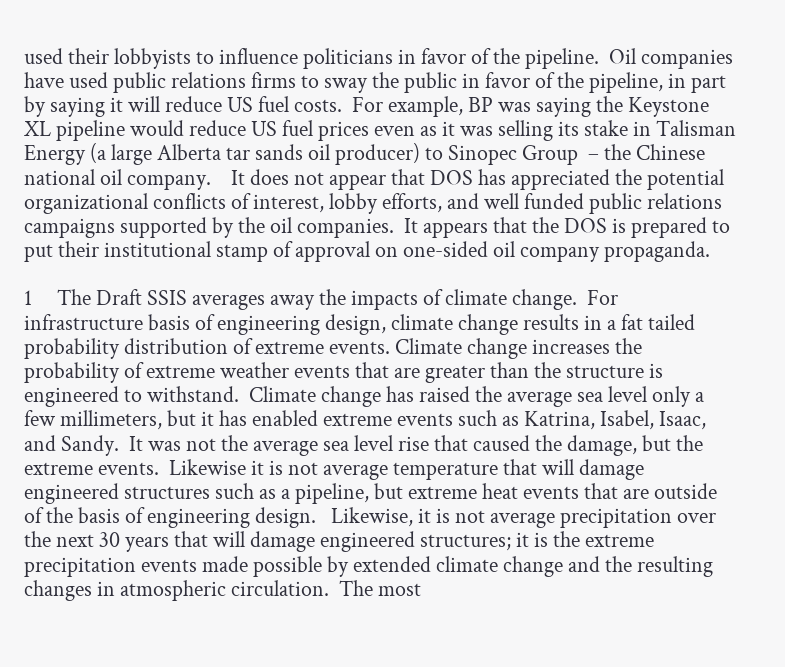used their lobbyists to influence politicians in favor of the pipeline.  Oil companies have used public relations firms to sway the public in favor of the pipeline, in part by saying it will reduce US fuel costs.  For example, BP was saying the Keystone XL pipeline would reduce US fuel prices even as it was selling its stake in Talisman Energy (a large Alberta tar sands oil producer) to Sinopec Group  – the Chinese national oil company.    It does not appear that DOS has appreciated the potential organizational conflicts of interest, lobby efforts, and well funded public relations campaigns supported by the oil companies.  It appears that the DOS is prepared to put their institutional stamp of approval on one-sided oil company propaganda.

1     The Draft SSIS averages away the impacts of climate change.  For infrastructure basis of engineering design, climate change results in a fat tailed probability distribution of extreme events. Climate change increases the probability of extreme weather events that are greater than the structure is engineered to withstand.  Climate change has raised the average sea level only a few millimeters, but it has enabled extreme events such as Katrina, Isabel, Isaac, and Sandy.  It was not the average sea level rise that caused the damage, but the extreme events.  Likewise it is not average temperature that will damage engineered structures such as a pipeline, but extreme heat events that are outside of the basis of engineering design.   Likewise, it is not average precipitation over the next 30 years that will damage engineered structures; it is the extreme precipitation events made possible by extended climate change and the resulting changes in atmospheric circulation.  The most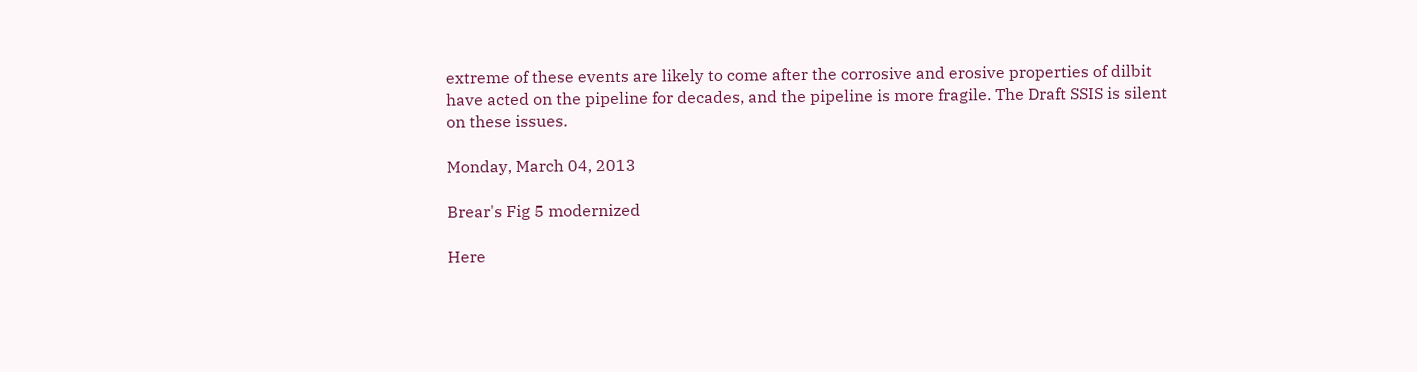extreme of these events are likely to come after the corrosive and erosive properties of dilbit have acted on the pipeline for decades, and the pipeline is more fragile. The Draft SSIS is silent on these issues.

Monday, March 04, 2013

Brear's Fig 5 modernized

Here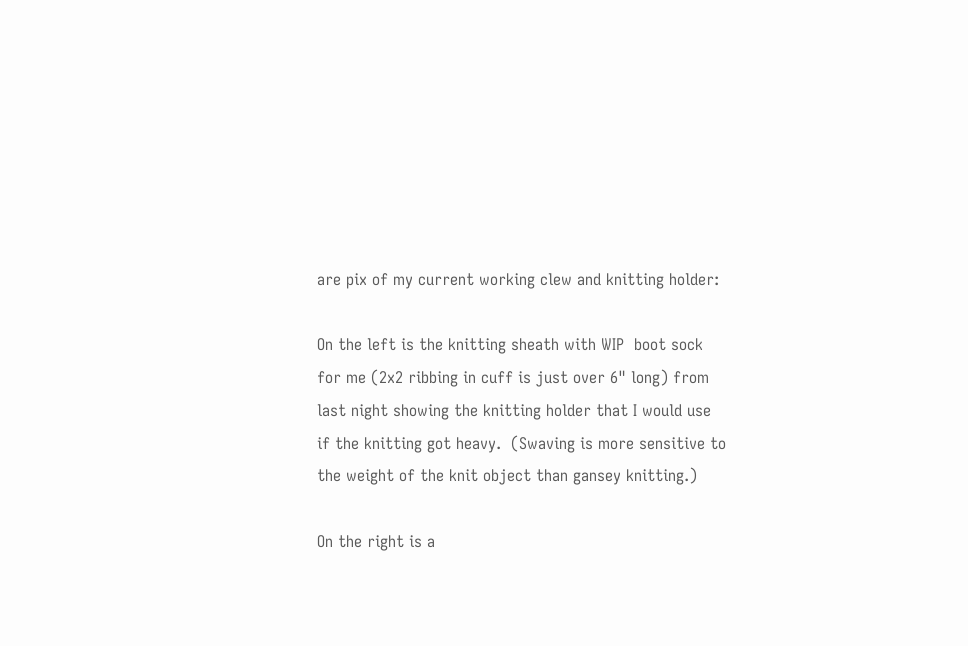are pix of my current working clew and knitting holder:

On the left is the knitting sheath with WIP  boot sock for me (2x2 ribbing in cuff is just over 6" long) from last night showing the knitting holder that I would use if the knitting got heavy.  (Swaving is more sensitive to the weight of the knit object than gansey knitting.)

On the right is a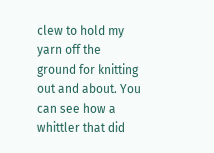clew to hold my yarn off the ground for knitting out and about. You can see how a whittler that did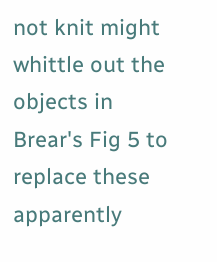not knit might whittle out the objects in Brear's Fig 5 to replace these apparently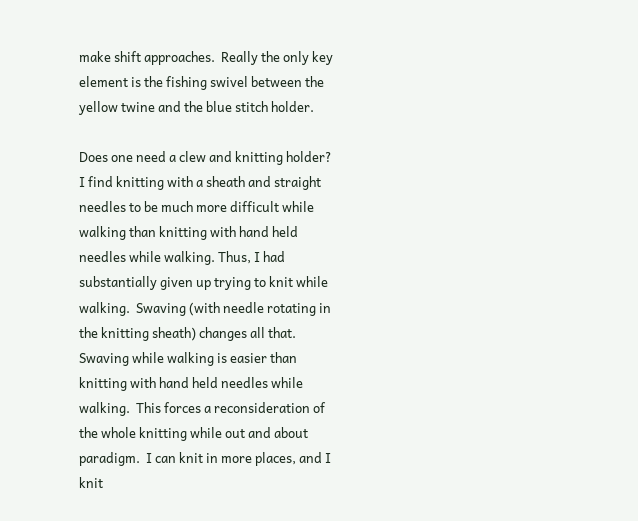make shift approaches.  Really the only key element is the fishing swivel between the yellow twine and the blue stitch holder.

Does one need a clew and knitting holder?  I find knitting with a sheath and straight needles to be much more difficult while walking than knitting with hand held needles while walking. Thus, I had substantially given up trying to knit while walking.  Swaving (with needle rotating in the knitting sheath) changes all that. Swaving while walking is easier than knitting with hand held needles while walking.  This forces a reconsideration of the whole knitting while out and about paradigm.  I can knit in more places, and I knit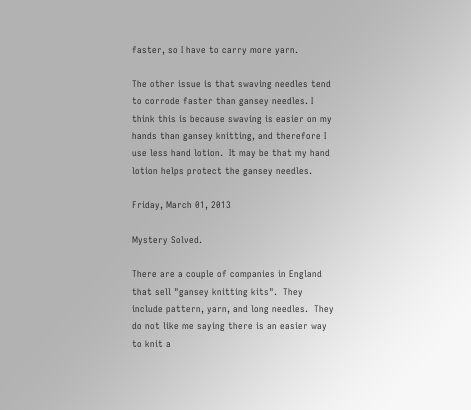faster, so I have to carry more yarn.

The other issue is that swaving needles tend to corrode faster than gansey needles. I think this is because swaving is easier on my hands than gansey knitting, and therefore I use less hand lotion.  It may be that my hand lotion helps protect the gansey needles.

Friday, March 01, 2013

Mystery Solved.

There are a couple of companies in England that sell "gansey knitting kits".  They include pattern, yarn, and long needles.  They do not like me saying there is an easier way to knit a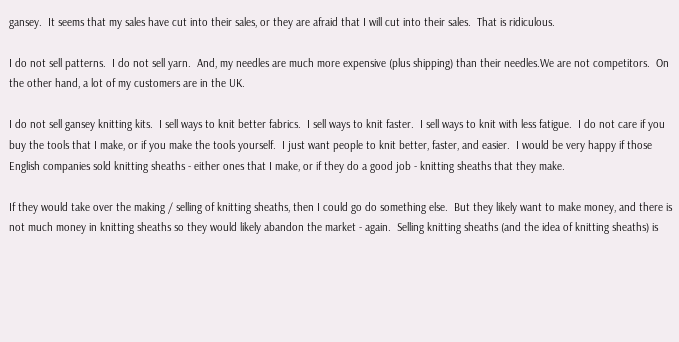gansey.  It seems that my sales have cut into their sales, or they are afraid that I will cut into their sales.  That is ridiculous.

I do not sell patterns.  I do not sell yarn.  And, my needles are much more expensive (plus shipping) than their needles.We are not competitors.  On the other hand, a lot of my customers are in the UK.

I do not sell gansey knitting kits.  I sell ways to knit better fabrics.  I sell ways to knit faster.  I sell ways to knit with less fatigue.  I do not care if you buy the tools that I make, or if you make the tools yourself.  I just want people to knit better, faster, and easier.  I would be very happy if those English companies sold knitting sheaths - either ones that I make, or if they do a good job - knitting sheaths that they make.

If they would take over the making / selling of knitting sheaths, then I could go do something else.  But they likely want to make money, and there is not much money in knitting sheaths so they would likely abandon the market - again.  Selling knitting sheaths (and the idea of knitting sheaths) is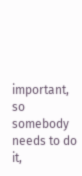important, so somebody needs to do it,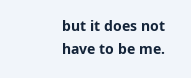but it does not have to be me.